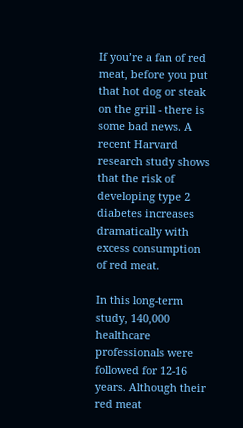If you’re a fan of red meat, before you put that hot dog or steak on the grill - there is some bad news. A recent Harvard research study shows that the risk of developing type 2 diabetes increases dramatically with excess consumption of red meat.

In this long-term study, 140,000 healthcare professionals were followed for 12-16 years. Although their red meat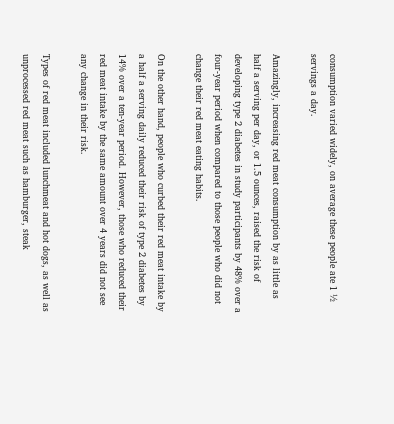consumption varied widely, on average these people ate 1 ½ servings a day.

Amazingly, increasing red meat consumption by as little as half a serving per day, or 1.5 ounces, raised the risk of developing type 2 diabetes in study participants by 48% over a four-year period when compared to those people who did not change their red meat eating habits.

On the other hand, people who curbed their red meat intake by a half a serving daily reduced their risk of type 2 diabetes by 14% over a ten-year period. However, those who reduced their red meat intake by the same amount over 4 years did not see any change in their risk.

Types of red meat included lunchmeat and hot dogs, as well as unprocessed red meat such as hamburger, steak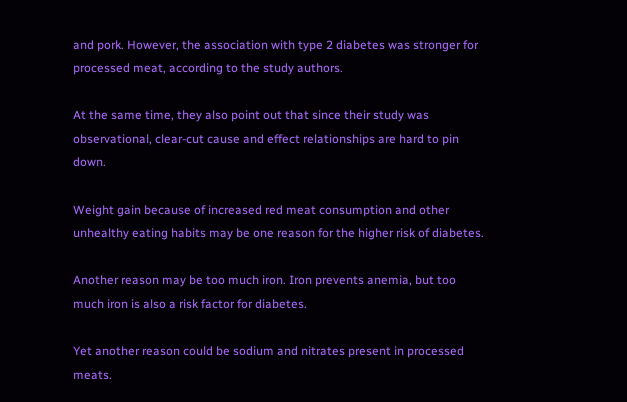and pork. However, the association with type 2 diabetes was stronger for processed meat, according to the study authors.

At the same time, they also point out that since their study was observational, clear-cut cause and effect relationships are hard to pin down.

Weight gain because of increased red meat consumption and other unhealthy eating habits may be one reason for the higher risk of diabetes.

Another reason may be too much iron. Iron prevents anemia, but too much iron is also a risk factor for diabetes.

Yet another reason could be sodium and nitrates present in processed meats.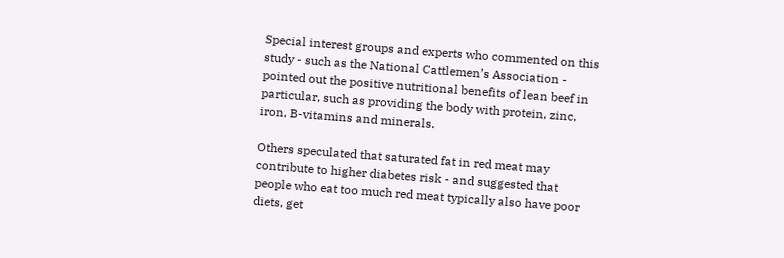Special interest groups and experts who commented on this study - such as the National Cattlemen’s Association - pointed out the positive nutritional benefits of lean beef in particular, such as providing the body with protein, zinc, iron, B-vitamins and minerals.

Others speculated that saturated fat in red meat may contribute to higher diabetes risk - and suggested that people who eat too much red meat typically also have poor diets, get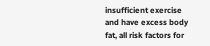insufficient exercise and have excess body fat, all risk factors for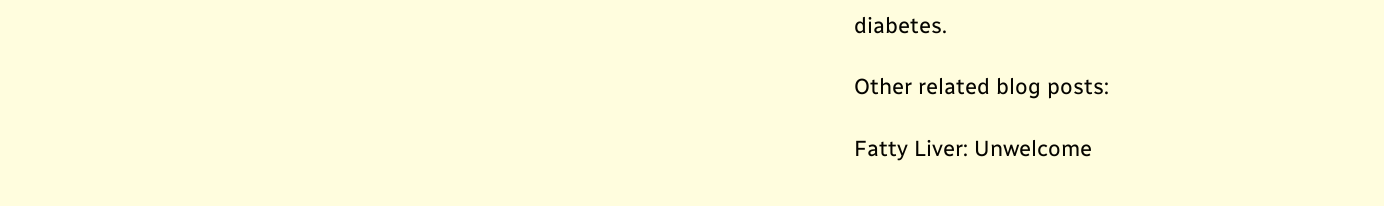diabetes.

Other related blog posts:

Fatty Liver: Unwelcome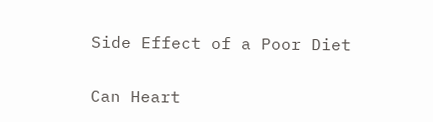Side Effect of a Poor Diet

Can Heart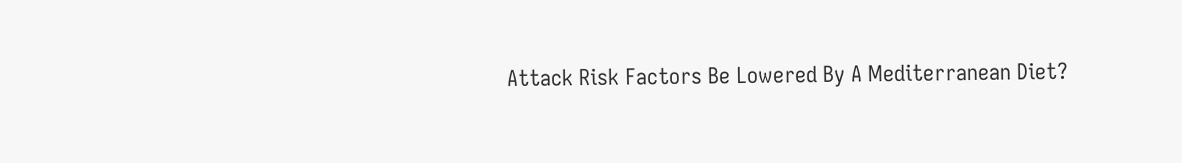Attack Risk Factors Be Lowered By A Mediterranean Diet?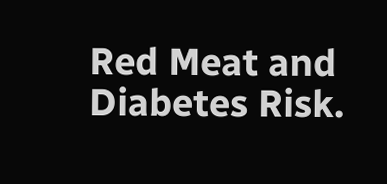Red Meat and Diabetes Risk.